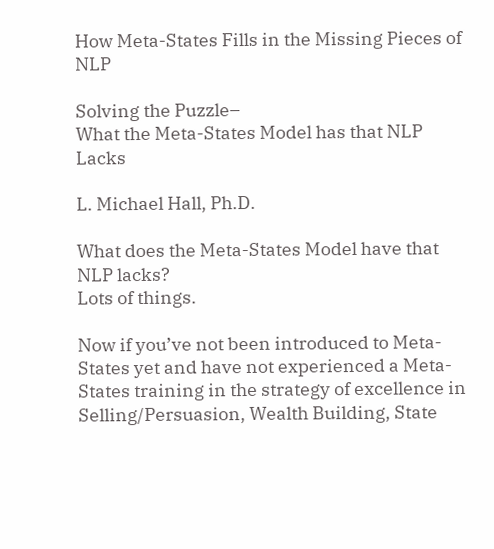How Meta-States Fills in the Missing Pieces of NLP

Solving the Puzzle–
What the Meta-States Model has that NLP Lacks

L. Michael Hall, Ph.D.

What does the Meta-States Model have that NLP lacks?
Lots of things.

Now if you’ve not been introduced to Meta-States yet and have not experienced a Meta-States training in the strategy of excellence in Selling/Persuasion, Wealth Building, State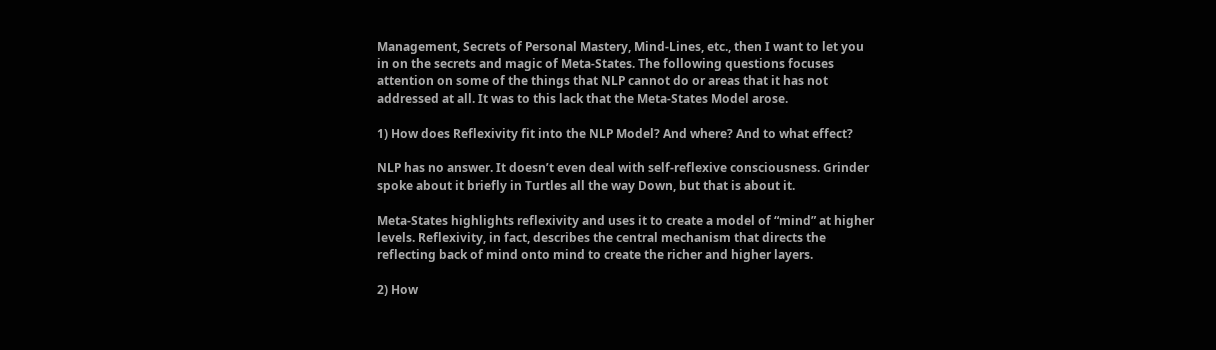Management, Secrets of Personal Mastery, Mind-Lines, etc., then I want to let you in on the secrets and magic of Meta-States. The following questions focuses attention on some of the things that NLP cannot do or areas that it has not addressed at all. It was to this lack that the Meta-States Model arose.

1) How does Reflexivity fit into the NLP Model? And where? And to what effect?

NLP has no answer. It doesn’t even deal with self-reflexive consciousness. Grinder spoke about it briefly in Turtles all the way Down, but that is about it.

Meta-States highlights reflexivity and uses it to create a model of “mind” at higher levels. Reflexivity, in fact, describes the central mechanism that directs the reflecting back of mind onto mind to create the richer and higher layers.

2) How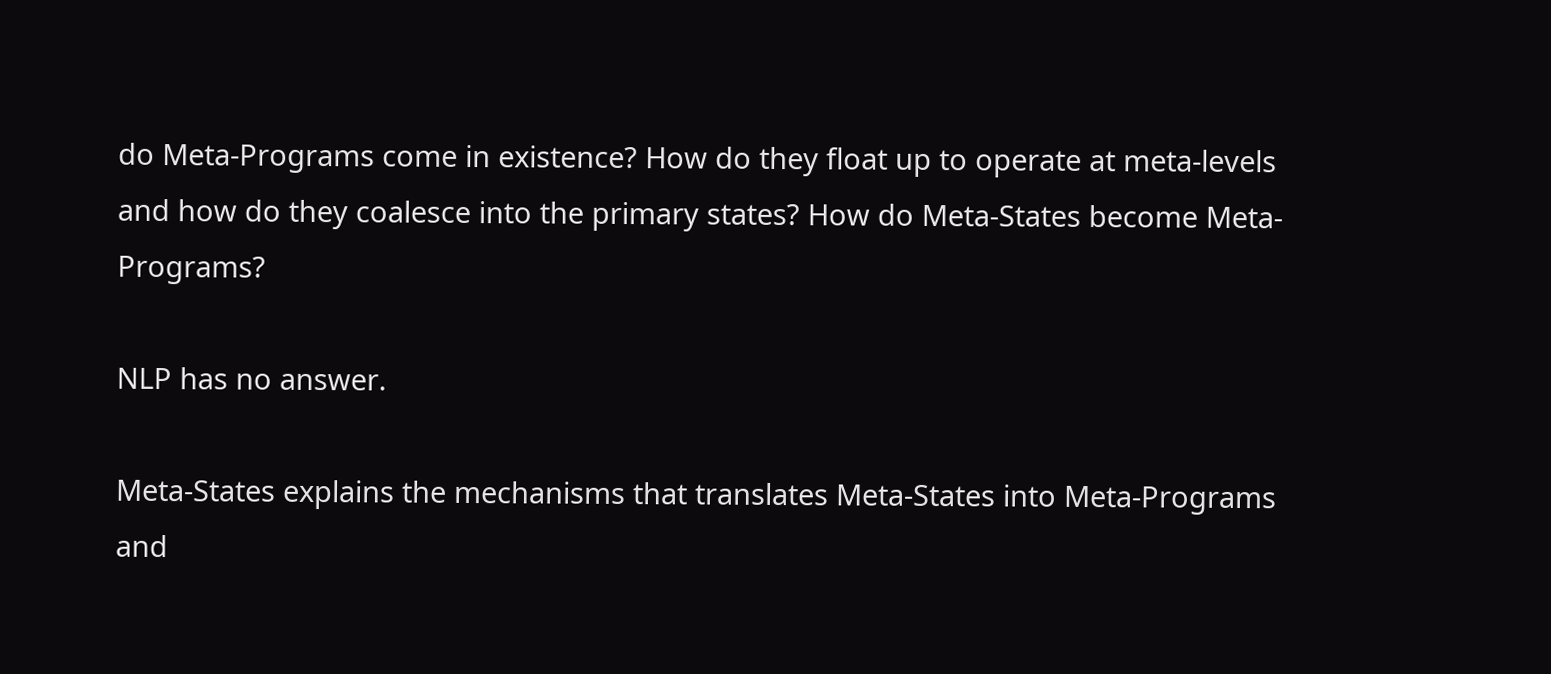do Meta-Programs come in existence? How do they float up to operate at meta-levels and how do they coalesce into the primary states? How do Meta-States become Meta-Programs?

NLP has no answer.

Meta-States explains the mechanisms that translates Meta-States into Meta-Programs and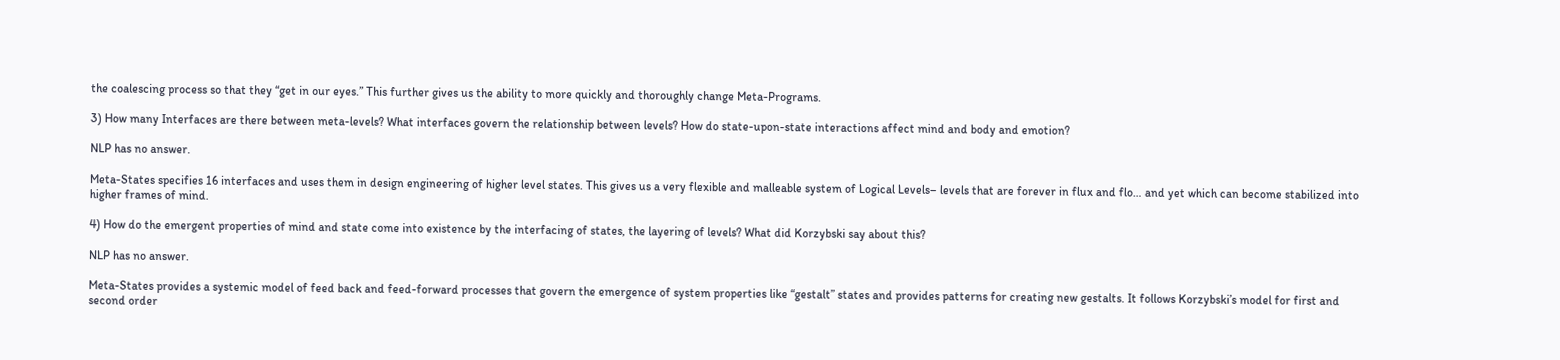the coalescing process so that they “get in our eyes.” This further gives us the ability to more quickly and thoroughly change Meta-Programs.

3) How many Interfaces are there between meta-levels? What interfaces govern the relationship between levels? How do state-upon-state interactions affect mind and body and emotion?

NLP has no answer.

Meta-States specifies 16 interfaces and uses them in design engineering of higher level states. This gives us a very flexible and malleable system of Logical Levels– levels that are forever in flux and flo… and yet which can become stabilized into higher frames of mind.

4) How do the emergent properties of mind and state come into existence by the interfacing of states, the layering of levels? What did Korzybski say about this?

NLP has no answer.

Meta-States provides a systemic model of feed back and feed-forward processes that govern the emergence of system properties like “gestalt” states and provides patterns for creating new gestalts. It follows Korzybski’s model for first and second order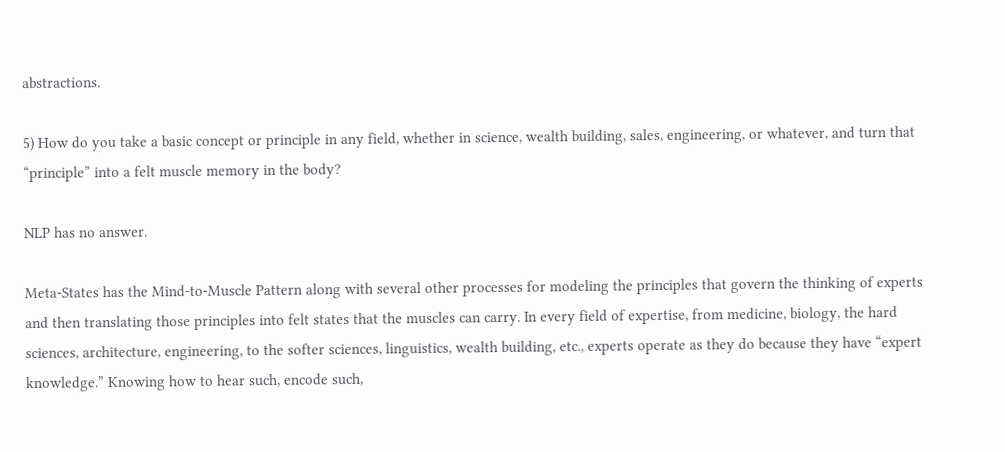abstractions.

5) How do you take a basic concept or principle in any field, whether in science, wealth building, sales, engineering, or whatever, and turn that “principle” into a felt muscle memory in the body?

NLP has no answer.

Meta-States has the Mind-to-Muscle Pattern along with several other processes for modeling the principles that govern the thinking of experts and then translating those principles into felt states that the muscles can carry. In every field of expertise, from medicine, biology, the hard sciences, architecture, engineering, to the softer sciences, linguistics, wealth building, etc., experts operate as they do because they have “expert knowledge.” Knowing how to hear such, encode such,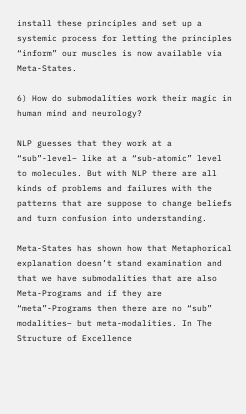install these principles and set up a systemic process for letting the principles “inform” our muscles is now available via Meta-States.

6) How do submodalities work their magic in human mind and neurology?

NLP guesses that they work at a “sub”-level– like at a “sub-atomic” level to molecules. But with NLP there are all kinds of problems and failures with the patterns that are suppose to change beliefs and turn confusion into understanding.

Meta-States has shown how that Metaphorical explanation doesn’t stand examination and that we have submodalities that are also Meta-Programs and if they are “meta”-Programs then there are no “sub” modalities– but meta-modalities. In The Structure of Excellence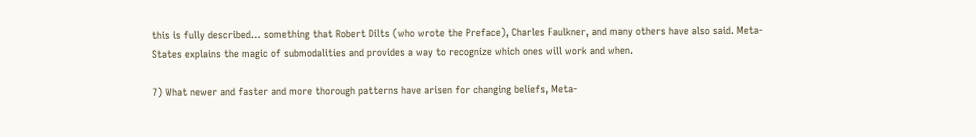this is fully described… something that Robert Dilts (who wrote the Preface), Charles Faulkner, and many others have also said. Meta-States explains the magic of submodalities and provides a way to recognize which ones will work and when.

7) What newer and faster and more thorough patterns have arisen for changing beliefs, Meta-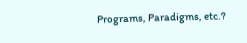Programs, Paradigms, etc.?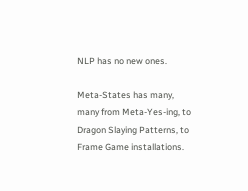NLP has no new ones.

Meta-States has many, many from Meta-Yes-ing, to Dragon Slaying Patterns, to Frame Game installations.